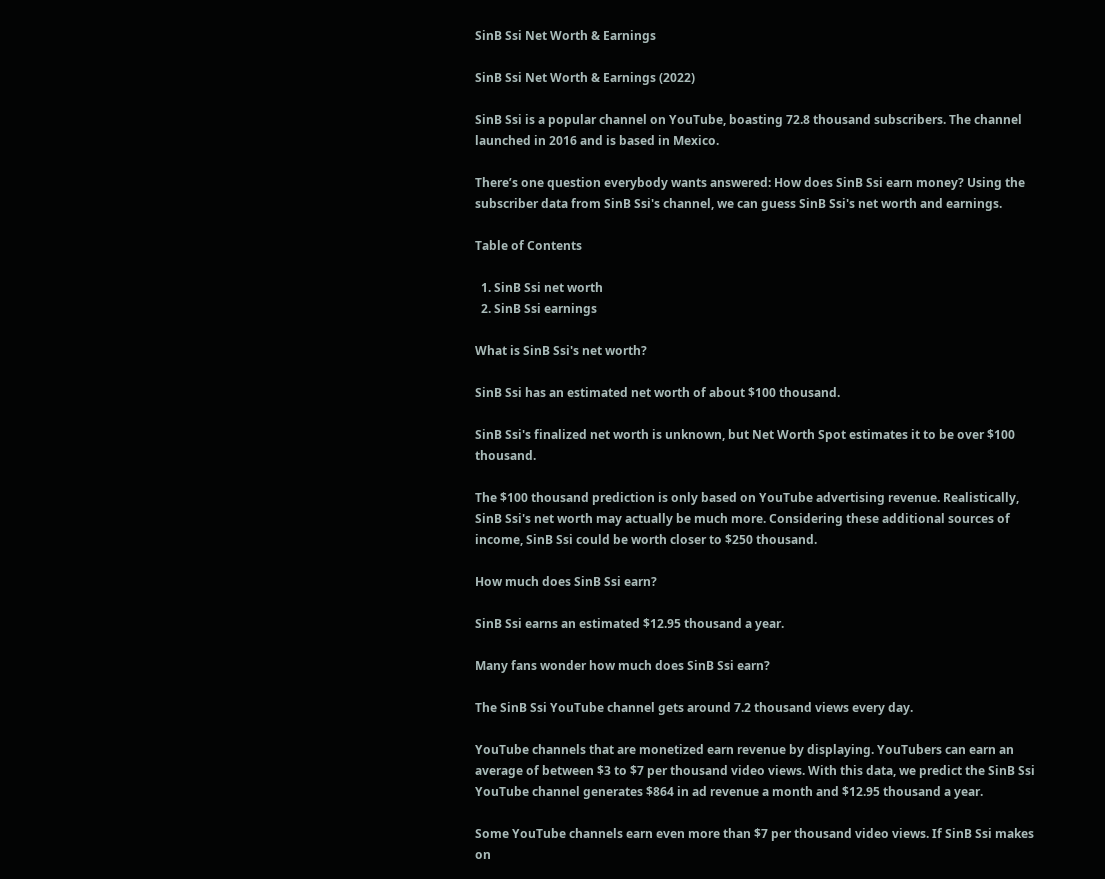SinB Ssi Net Worth & Earnings

SinB Ssi Net Worth & Earnings (2022)

SinB Ssi is a popular channel on YouTube, boasting 72.8 thousand subscribers. The channel launched in 2016 and is based in Mexico.

There’s one question everybody wants answered: How does SinB Ssi earn money? Using the subscriber data from SinB Ssi's channel, we can guess SinB Ssi's net worth and earnings.

Table of Contents

  1. SinB Ssi net worth
  2. SinB Ssi earnings

What is SinB Ssi's net worth?

SinB Ssi has an estimated net worth of about $100 thousand.

SinB Ssi's finalized net worth is unknown, but Net Worth Spot estimates it to be over $100 thousand.

The $100 thousand prediction is only based on YouTube advertising revenue. Realistically, SinB Ssi's net worth may actually be much more. Considering these additional sources of income, SinB Ssi could be worth closer to $250 thousand.

How much does SinB Ssi earn?

SinB Ssi earns an estimated $12.95 thousand a year.

Many fans wonder how much does SinB Ssi earn?

The SinB Ssi YouTube channel gets around 7.2 thousand views every day.

YouTube channels that are monetized earn revenue by displaying. YouTubers can earn an average of between $3 to $7 per thousand video views. With this data, we predict the SinB Ssi YouTube channel generates $864 in ad revenue a month and $12.95 thousand a year.

Some YouTube channels earn even more than $7 per thousand video views. If SinB Ssi makes on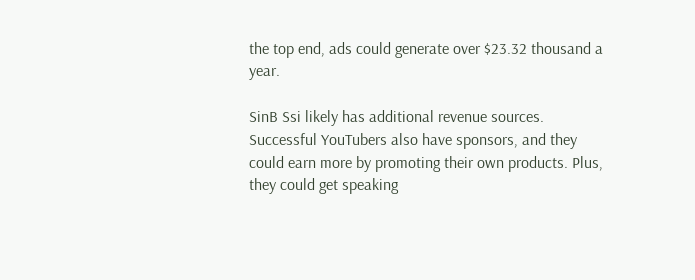the top end, ads could generate over $23.32 thousand a year.

SinB Ssi likely has additional revenue sources. Successful YouTubers also have sponsors, and they could earn more by promoting their own products. Plus, they could get speaking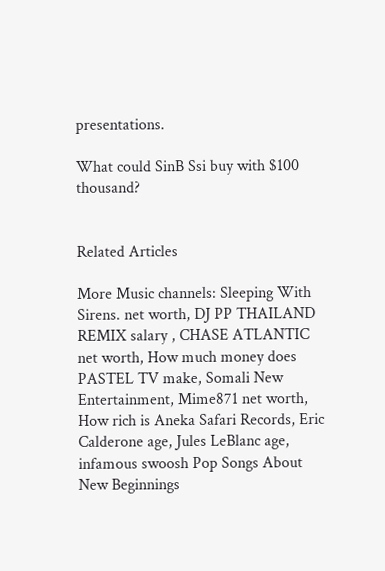presentations.

What could SinB Ssi buy with $100 thousand?


Related Articles

More Music channels: Sleeping With Sirens. net worth, DJ PP THAILAND REMIX salary , CHASE ATLANTIC net worth, How much money does PASTEL TV make, Somali New Entertainment, Mime871 net worth, How rich is Aneka Safari Records, Eric Calderone age, Jules LeBlanc age, infamous swoosh Pop Songs About New Beginnings